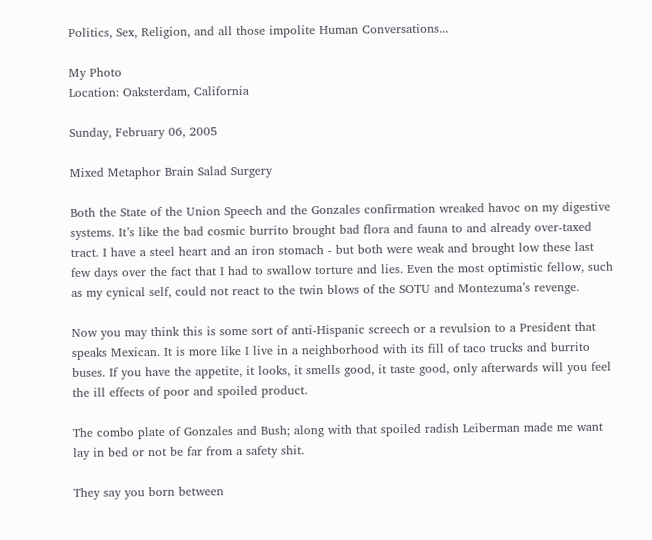Politics, Sex, Religion, and all those impolite Human Conversations...

My Photo
Location: Oaksterdam, California

Sunday, February 06, 2005

Mixed Metaphor Brain Salad Surgery

Both the State of the Union Speech and the Gonzales confirmation wreaked havoc on my digestive systems. It’s like the bad cosmic burrito brought bad flora and fauna to and already over-taxed tract. I have a steel heart and an iron stomach - but both were weak and brought low these last few days over the fact that I had to swallow torture and lies. Even the most optimistic fellow, such as my cynical self, could not react to the twin blows of the SOTU and Montezuma’s revenge.

Now you may think this is some sort of anti-Hispanic screech or a revulsion to a President that speaks Mexican. It is more like I live in a neighborhood with its fill of taco trucks and burrito buses. If you have the appetite, it looks, it smells good, it taste good, only afterwards will you feel the ill effects of poor and spoiled product.

The combo plate of Gonzales and Bush; along with that spoiled radish Leiberman made me want lay in bed or not be far from a safety shit.

They say you born between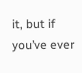it, but if you’ve ever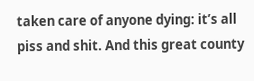taken care of anyone dying: it’s all piss and shit. And this great county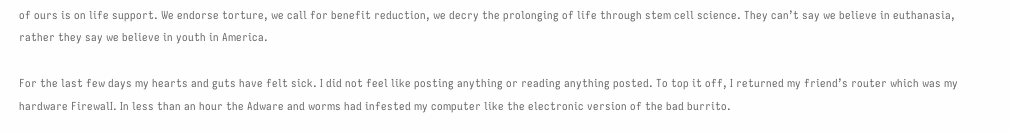of ours is on life support. We endorse torture, we call for benefit reduction, we decry the prolonging of life through stem cell science. They can’t say we believe in euthanasia, rather they say we believe in youth in America.

For the last few days my hearts and guts have felt sick. I did not feel like posting anything or reading anything posted. To top it off, I returned my friend’s router which was my hardware FirewalI. In less than an hour the Adware and worms had infested my computer like the electronic version of the bad burrito.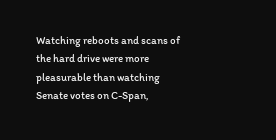Watching reboots and scans of the hard drive were more pleasurable than watching Senate votes on C-Span,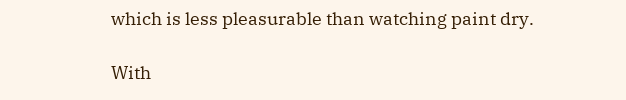which is less pleasurable than watching paint dry.

With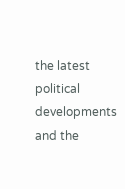the latest political developments and the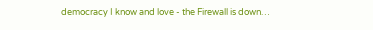democracy I know and love - the Firewall is down…